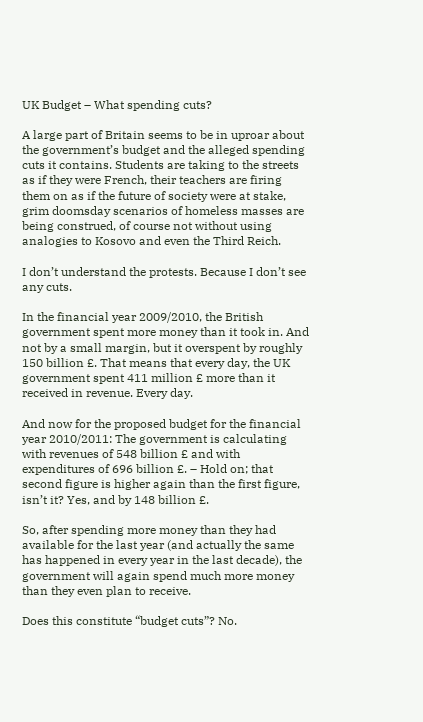UK Budget – What spending cuts?

A large part of Britain seems to be in uproar about the government’s budget and the alleged spending cuts it contains. Students are taking to the streets as if they were French, their teachers are firing them on as if the future of society were at stake, grim doomsday scenarios of homeless masses are being construed, of course not without using analogies to Kosovo and even the Third Reich.

I don’t understand the protests. Because I don’t see any cuts.

In the financial year 2009/2010, the British government spent more money than it took in. And not by a small margin, but it overspent by roughly 150 billion £. That means that every day, the UK government spent 411 million £ more than it received in revenue. Every day.

And now for the proposed budget for the financial year 2010/2011: The government is calculating with revenues of 548 billion £ and with expenditures of 696 billion £. – Hold on; that second figure is higher again than the first figure, isn’t it? Yes, and by 148 billion £.

So, after spending more money than they had available for the last year (and actually the same has happened in every year in the last decade), the government will again spend much more money than they even plan to receive.

Does this constitute “budget cuts”? No.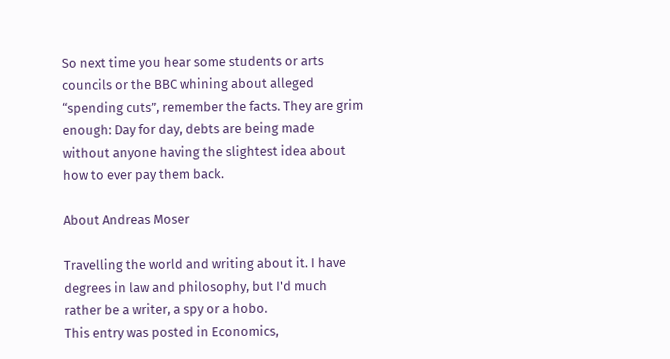So next time you hear some students or arts councils or the BBC whining about alleged “spending cuts”, remember the facts. They are grim enough: Day for day, debts are being made without anyone having the slightest idea about how to ever pay them back.

About Andreas Moser

Travelling the world and writing about it. I have degrees in law and philosophy, but I'd much rather be a writer, a spy or a hobo.
This entry was posted in Economics,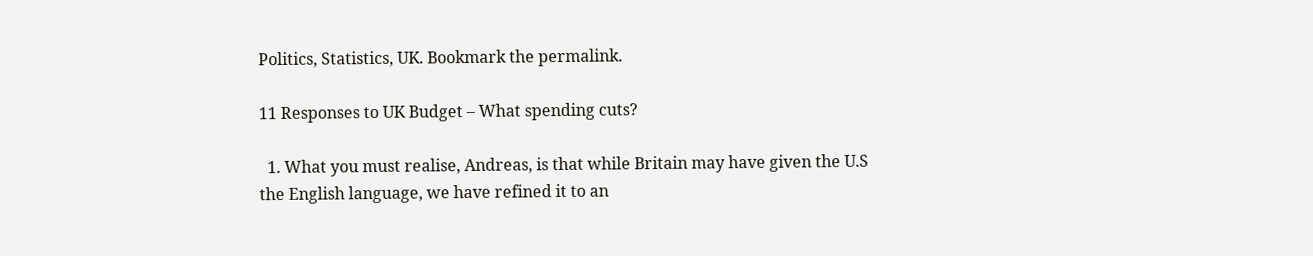Politics, Statistics, UK. Bookmark the permalink.

11 Responses to UK Budget – What spending cuts?

  1. What you must realise, Andreas, is that while Britain may have given the U.S the English language, we have refined it to an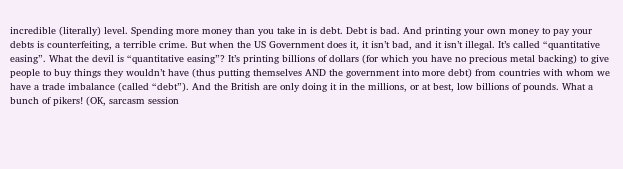incredible (literally) level. Spending more money than you take in is debt. Debt is bad. And printing your own money to pay your debts is counterfeiting, a terrible crime. But when the US Government does it, it isn’t bad, and it isn’t illegal. It’s called “quantitative easing”. What the devil is “quantitative easing”? It’s printing billions of dollars (for which you have no precious metal backing) to give people to buy things they wouldn’t have (thus putting themselves AND the government into more debt) from countries with whom we have a trade imbalance (called “debt”). And the British are only doing it in the millions, or at best, low billions of pounds. What a bunch of pikers! (OK, sarcasm session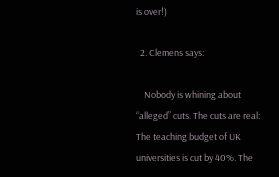is over!)

  2. Clemens says:

    Nobody is whining about “alleged” cuts. The cuts are real: The teaching budget of UK universities is cut by 40%. The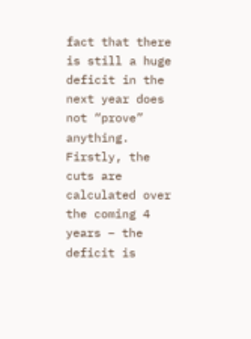fact that there is still a huge deficit in the next year does not “prove” anything. Firstly, the cuts are calculated over the coming 4 years – the deficit is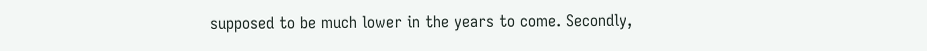supposed to be much lower in the years to come. Secondly,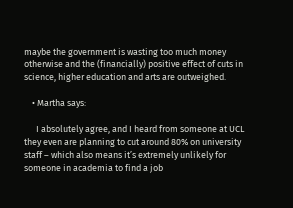maybe the government is wasting too much money otherwise and the (financially) positive effect of cuts in science, higher education and arts are outweighed.

    • Martha says:

      I absolutely agree, and I heard from someone at UCL they even are planning to cut around 80% on university staff – which also means it’s extremely unlikely for someone in academia to find a job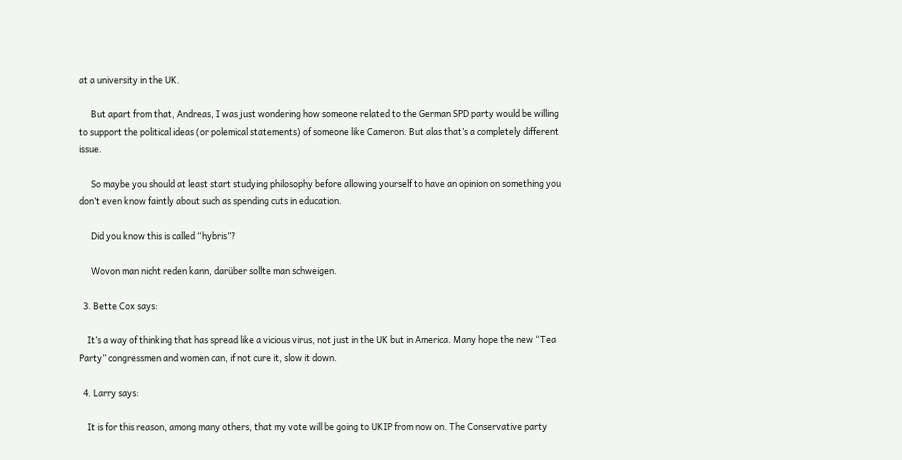at a university in the UK.

      But apart from that, Andreas, I was just wondering how someone related to the German SPD party would be willing to support the political ideas (or polemical statements) of someone like Cameron. But alas that’s a completely different issue.

      So maybe you should at least start studying philosophy before allowing yourself to have an opinion on something you don’t even know faintly about such as spending cuts in education.

      Did you know this is called “hybris”?

      Wovon man nicht reden kann, darüber sollte man schweigen.

  3. Bette Cox says:

    It’s a way of thinking that has spread like a vicious virus, not just in the UK but in America. Many hope the new “Tea Party” congressmen and women can, if not cure it, slow it down.

  4. Larry says:

    It is for this reason, among many others, that my vote will be going to UKIP from now on. The Conservative party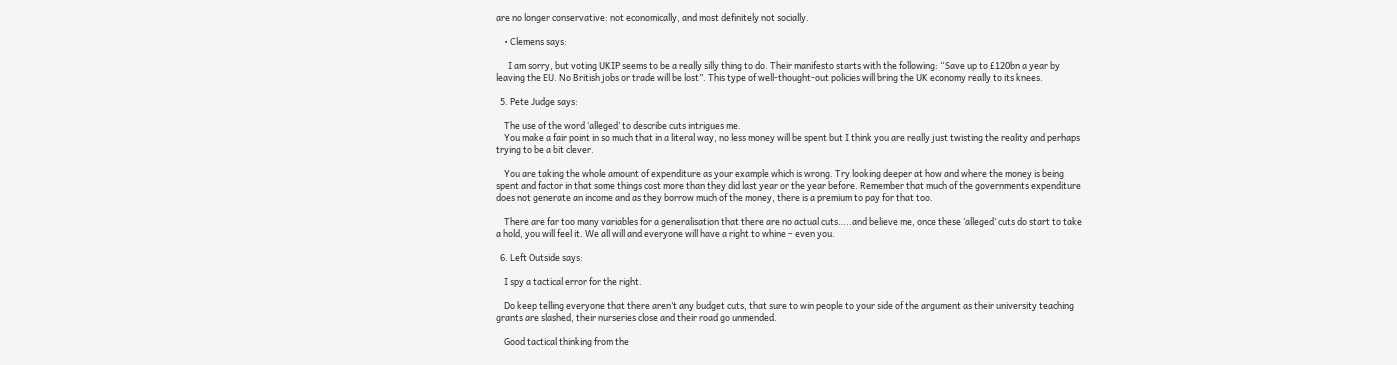are no longer conservative: not economically, and most definitely not socially.

    • Clemens says:

      I am sorry, but voting UKIP seems to be a really silly thing to do. Their manifesto starts with the following: “Save up to £120bn a year by leaving the EU. No British jobs or trade will be lost”. This type of well-thought-out policies will bring the UK economy really to its knees.

  5. Pete Judge says:

    The use of the word ‘alleged’ to describe cuts intrigues me.
    You make a fair point in so much that in a literal way, no less money will be spent but I think you are really just twisting the reality and perhaps trying to be a bit clever.

    You are taking the whole amount of expenditure as your example which is wrong. Try looking deeper at how and where the money is being spent and factor in that some things cost more than they did last year or the year before. Remember that much of the governments expenditure does not generate an income and as they borrow much of the money, there is a premium to pay for that too.

    There are far too many variables for a generalisation that there are no actual cuts…..and believe me, once these ‘alleged’ cuts do start to take a hold, you will feel it. We all will and everyone will have a right to whine – even you.

  6. Left Outside says:

    I spy a tactical error for the right.

    Do keep telling everyone that there aren’t any budget cuts, that sure to win people to your side of the argument as their university teaching grants are slashed, their nurseries close and their road go unmended.

    Good tactical thinking from the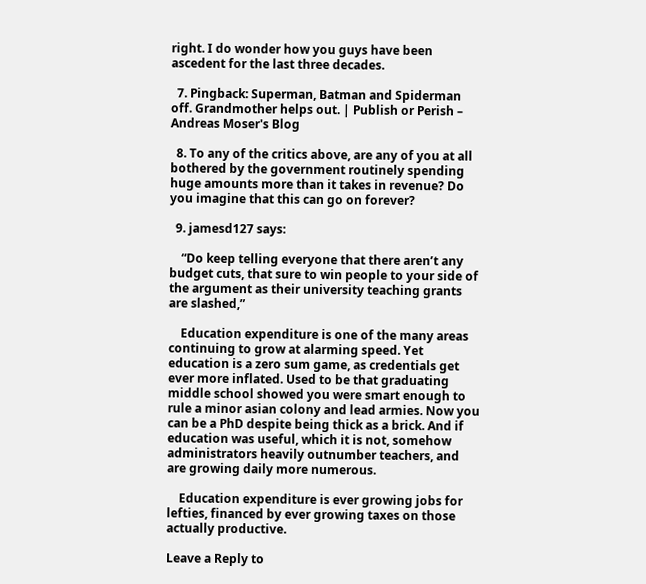right. I do wonder how you guys have been ascedent for the last three decades.

  7. Pingback: Superman, Batman and Spiderman off. Grandmother helps out. | Publish or Perish – Andreas Moser's Blog

  8. To any of the critics above, are any of you at all bothered by the government routinely spending huge amounts more than it takes in revenue? Do you imagine that this can go on forever?

  9. jamesd127 says:

    “Do keep telling everyone that there aren’t any budget cuts, that sure to win people to your side of the argument as their university teaching grants are slashed,”

    Education expenditure is one of the many areas continuing to grow at alarming speed. Yet education is a zero sum game, as credentials get ever more inflated. Used to be that graduating middle school showed you were smart enough to rule a minor asian colony and lead armies. Now you can be a PhD despite being thick as a brick. And if education was useful, which it is not, somehow administrators heavily outnumber teachers, and are growing daily more numerous.

    Education expenditure is ever growing jobs for lefties, financed by ever growing taxes on those actually productive.

Leave a Reply to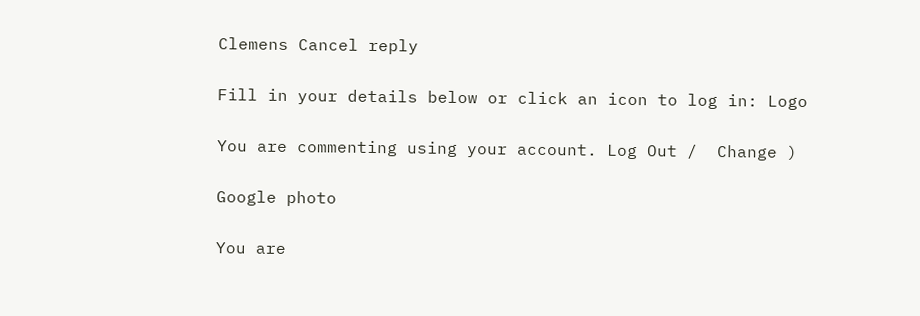Clemens Cancel reply

Fill in your details below or click an icon to log in: Logo

You are commenting using your account. Log Out /  Change )

Google photo

You are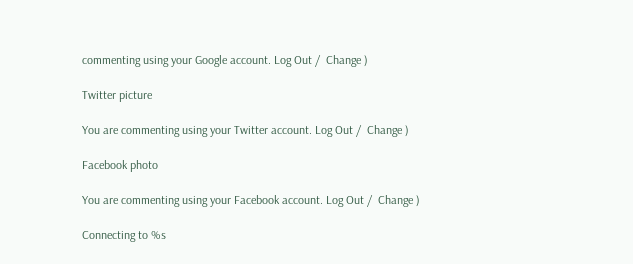commenting using your Google account. Log Out /  Change )

Twitter picture

You are commenting using your Twitter account. Log Out /  Change )

Facebook photo

You are commenting using your Facebook account. Log Out /  Change )

Connecting to %s